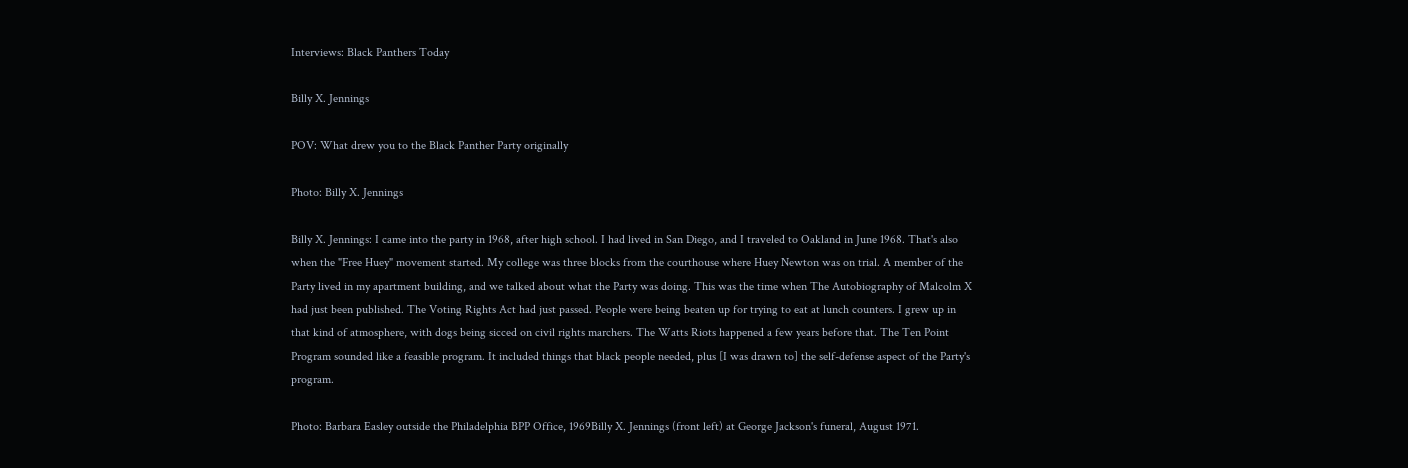Interviews: Black Panthers Today

Billy X. Jennings

POV: What drew you to the Black Panther Party originally

Photo: Billy X. Jennings

Billy X. Jennings: I came into the party in 1968, after high school. I had lived in San Diego, and I traveled to Oakland in June 1968. That's also when the "Free Huey" movement started. My college was three blocks from the courthouse where Huey Newton was on trial. A member of the Party lived in my apartment building, and we talked about what the Party was doing. This was the time when The Autobiography of Malcolm X had just been published. The Voting Rights Act had just passed. People were being beaten up for trying to eat at lunch counters. I grew up in that kind of atmosphere, with dogs being sicced on civil rights marchers. The Watts Riots happened a few years before that. The Ten Point Program sounded like a feasible program. It included things that black people needed, plus [I was drawn to] the self-defense aspect of the Party's program.

Photo: Barbara Easley outside the Philadelphia BPP Office, 1969Billy X. Jennings (front left) at George Jackson's funeral, August 1971.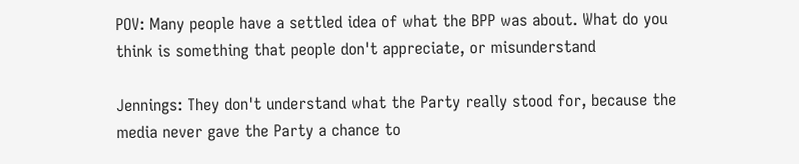POV: Many people have a settled idea of what the BPP was about. What do you think is something that people don't appreciate, or misunderstand

Jennings: They don't understand what the Party really stood for, because the media never gave the Party a chance to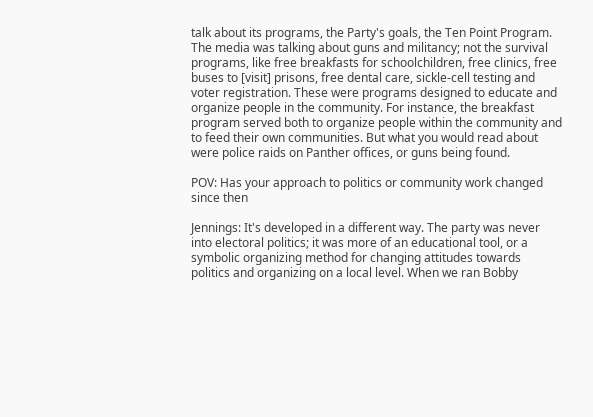talk about its programs, the Party's goals, the Ten Point Program. The media was talking about guns and militancy; not the survival programs, like free breakfasts for schoolchildren, free clinics, free buses to [visit] prisons, free dental care, sickle-cell testing and voter registration. These were programs designed to educate and organize people in the community. For instance, the breakfast program served both to organize people within the community and to feed their own communities. But what you would read about were police raids on Panther offices, or guns being found.

POV: Has your approach to politics or community work changed since then

Jennings: It's developed in a different way. The party was never into electoral politics; it was more of an educational tool, or a symbolic organizing method for changing attitudes towards politics and organizing on a local level. When we ran Bobby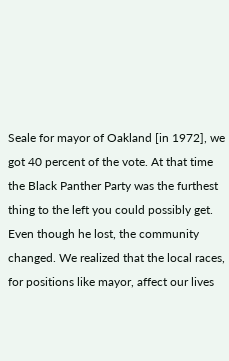Seale for mayor of Oakland [in 1972], we got 40 percent of the vote. At that time the Black Panther Party was the furthest thing to the left you could possibly get. Even though he lost, the community changed. We realized that the local races, for positions like mayor, affect our lives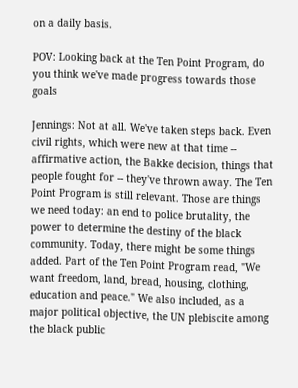on a daily basis.

POV: Looking back at the Ten Point Program, do you think we've made progress towards those goals

Jennings: Not at all. We've taken steps back. Even civil rights, which were new at that time -- affirmative action, the Bakke decision, things that people fought for -- they've thrown away. The Ten Point Program is still relevant. Those are things we need today: an end to police brutality, the power to determine the destiny of the black community. Today, there might be some things added. Part of the Ten Point Program read, "We want freedom, land, bread, housing, clothing, education and peace." We also included, as a major political objective, the UN plebiscite among the black public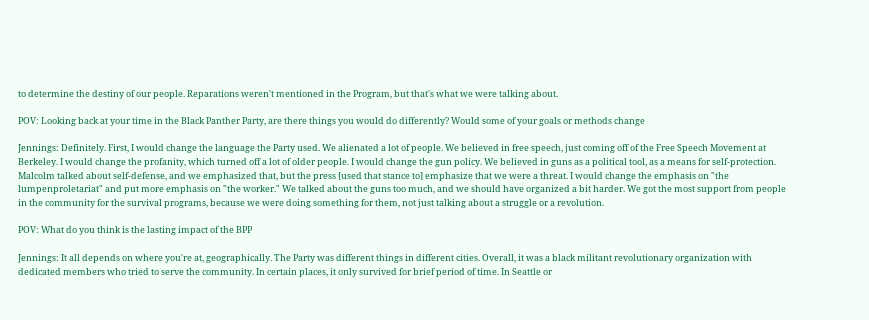to determine the destiny of our people. Reparations weren't mentioned in the Program, but that's what we were talking about.

POV: Looking back at your time in the Black Panther Party, are there things you would do differently? Would some of your goals or methods change

Jennings: Definitely. First, I would change the language the Party used. We alienated a lot of people. We believed in free speech, just coming off of the Free Speech Movement at Berkeley. I would change the profanity, which turned off a lot of older people. I would change the gun policy. We believed in guns as a political tool, as a means for self-protection. Malcolm talked about self-defense, and we emphasized that, but the press [used that stance to] emphasize that we were a threat. I would change the emphasis on "the lumpenproletariat" and put more emphasis on "the worker." We talked about the guns too much, and we should have organized a bit harder. We got the most support from people in the community for the survival programs, because we were doing something for them, not just talking about a struggle or a revolution.

POV: What do you think is the lasting impact of the BPP

Jennings: It all depends on where you're at, geographically. The Party was different things in different cities. Overall, it was a black militant revolutionary organization with dedicated members who tried to serve the community. In certain places, it only survived for brief period of time. In Seattle or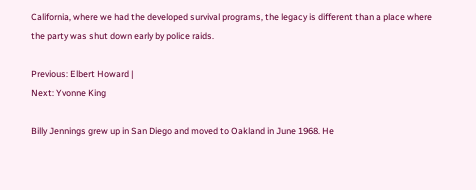California, where we had the developed survival programs, the legacy is different than a place where the party was shut down early by police raids.

Previous: Elbert Howard |
Next: Yvonne King

Billy Jennings grew up in San Diego and moved to Oakland in June 1968. He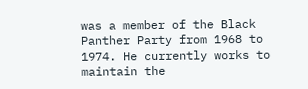was a member of the Black Panther Party from 1968 to 1974. He currently works to maintain the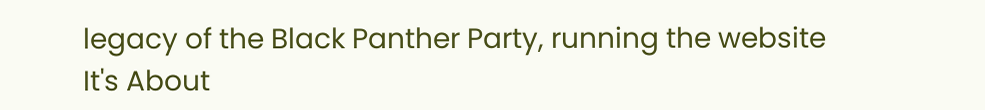legacy of the Black Panther Party, running the website It's About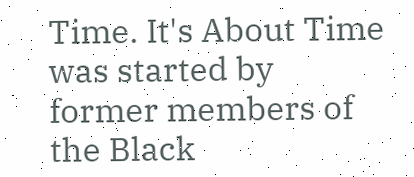Time. It's About Time was started by former members of the Black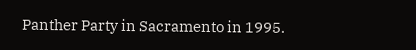Panther Party in Sacramento in 1995.